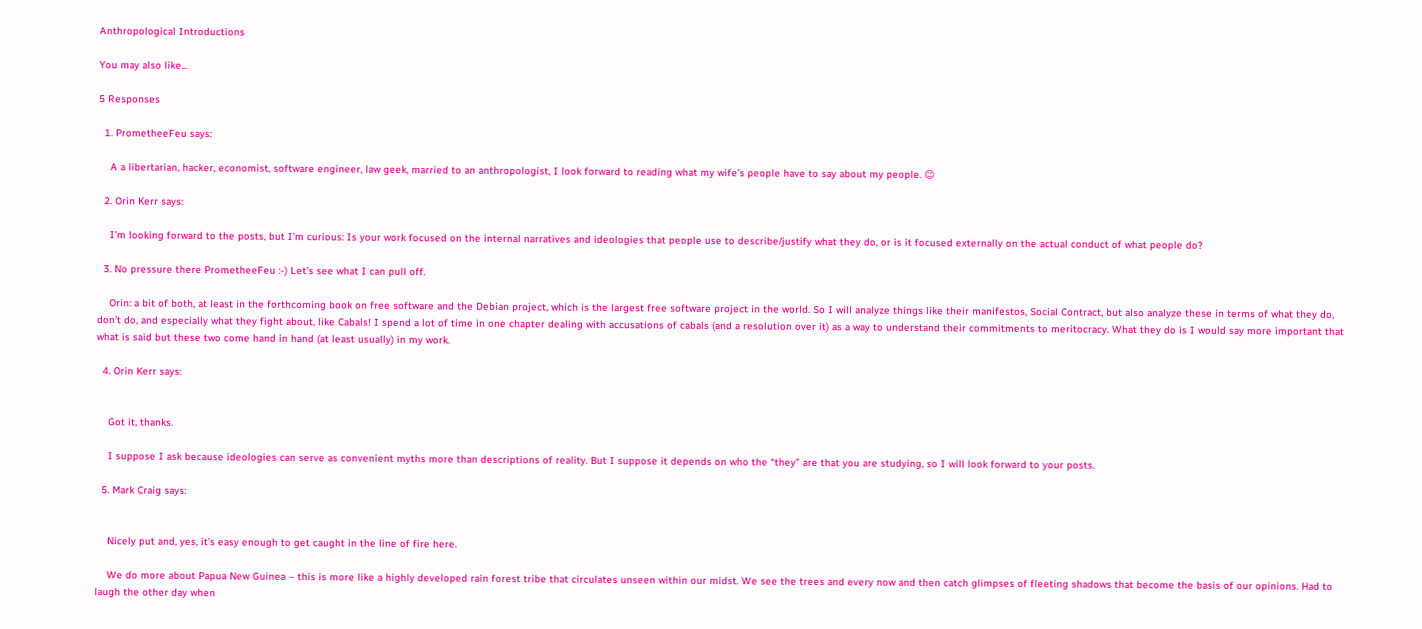Anthropological Introductions

You may also like...

5 Responses

  1. PrometheeFeu says:

    A a libertarian, hacker, economist, software engineer, law geek, married to an anthropologist, I look forward to reading what my wife’s people have to say about my people. 😉

  2. Orin Kerr says:

    I’m looking forward to the posts, but I’m curious: Is your work focused on the internal narratives and ideologies that people use to describe/justify what they do, or is it focused externally on the actual conduct of what people do?

  3. No pressure there PrometheeFeu :-) Let’s see what I can pull off.

    Orin: a bit of both, at least in the forthcoming book on free software and the Debian project, which is the largest free software project in the world. So I will analyze things like their manifestos, Social Contract, but also analyze these in terms of what they do, don’t do, and especially what they fight about, like Cabals! I spend a lot of time in one chapter dealing with accusations of cabals (and a resolution over it) as a way to understand their commitments to meritocracy. What they do is I would say more important that what is said but these two come hand in hand (at least usually) in my work.

  4. Orin Kerr says:


    Got it, thanks.

    I suppose I ask because ideologies can serve as convenient myths more than descriptions of reality. But I suppose it depends on who the “they” are that you are studying, so I will look forward to your posts.

  5. Mark Craig says:


    Nicely put and, yes, it’s easy enough to get caught in the line of fire here.

    We do more about Papua New Guinea – this is more like a highly developed rain forest tribe that circulates unseen within our midst. We see the trees and every now and then catch glimpses of fleeting shadows that become the basis of our opinions. Had to laugh the other day when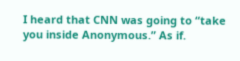I heard that CNN was going to “take you inside Anonymous.” As if.